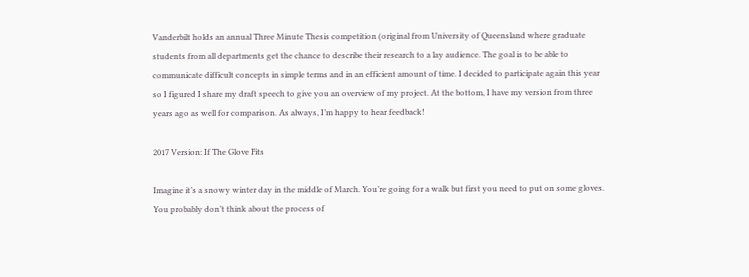Vanderbilt holds an annual Three Minute Thesis competition (original from University of Queensland where graduate students from all departments get the chance to describe their research to a lay audience. The goal is to be able to communicate difficult concepts in simple terms and in an efficient amount of time. I decided to participate again this year so I figured I share my draft speech to give you an overview of my project. At the bottom, I have my version from three years ago as well for comparison. As always, I’m happy to hear feedback!

2017 Version: If The Glove Fits

Imagine it’s a snowy winter day in the middle of March. You’re going for a walk but first you need to put on some gloves. You probably don’t think about the process of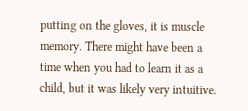putting on the gloves, it is muscle memory. There might have been a time when you had to learn it as a child, but it was likely very intuitive.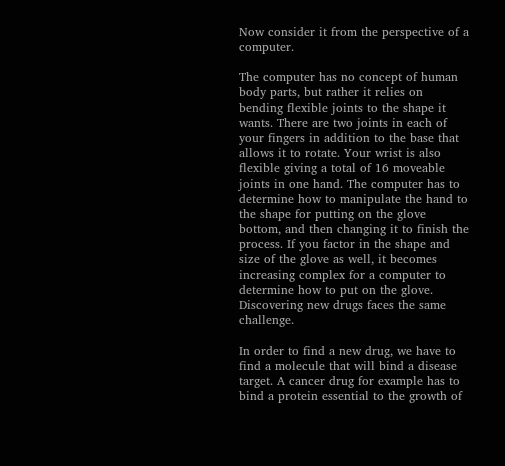Now consider it from the perspective of a computer.

The computer has no concept of human body parts, but rather it relies on bending flexible joints to the shape it wants. There are two joints in each of your fingers in addition to the base that allows it to rotate. Your wrist is also flexible giving a total of 16 moveable joints in one hand. The computer has to determine how to manipulate the hand to the shape for putting on the glove bottom, and then changing it to finish the process. If you factor in the shape and size of the glove as well, it becomes increasing complex for a computer to determine how to put on the glove. Discovering new drugs faces the same challenge.

In order to find a new drug, we have to find a molecule that will bind a disease target. A cancer drug for example has to bind a protein essential to the growth of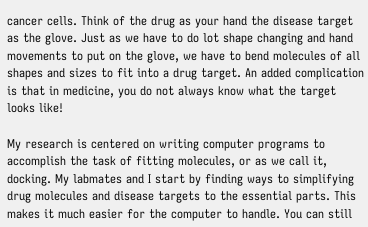cancer cells. Think of the drug as your hand the disease target as the glove. Just as we have to do lot shape changing and hand movements to put on the glove, we have to bend molecules of all shapes and sizes to fit into a drug target. An added complication is that in medicine, you do not always know what the target looks like!

My research is centered on writing computer programs to accomplish the task of fitting molecules, or as we call it, docking. My labmates and I start by finding ways to simplifying drug molecules and disease targets to the essential parts. This makes it much easier for the computer to handle. You can still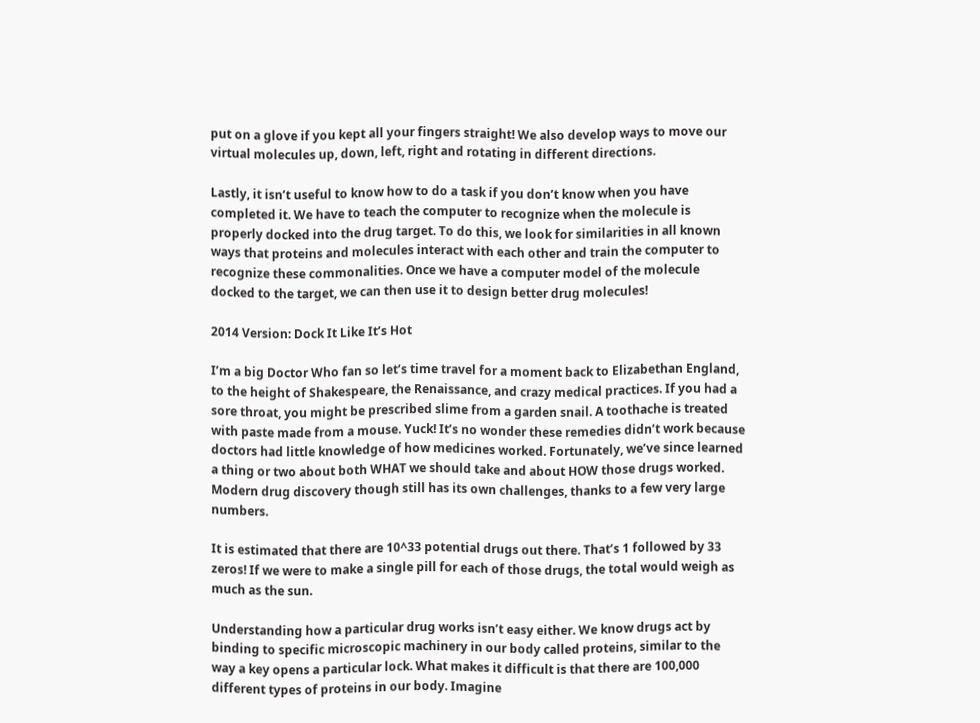put on a glove if you kept all your fingers straight! We also develop ways to move our virtual molecules up, down, left, right and rotating in different directions.

Lastly, it isn’t useful to know how to do a task if you don’t know when you have completed it. We have to teach the computer to recognize when the molecule is properly docked into the drug target. To do this, we look for similarities in all known ways that proteins and molecules interact with each other and train the computer to recognize these commonalities. Once we have a computer model of the molecule docked to the target, we can then use it to design better drug molecules!

2014 Version: Dock It Like It’s Hot

I’m a big Doctor Who fan so let’s time travel for a moment back to Elizabethan England, to the height of Shakespeare, the Renaissance, and crazy medical practices. If you had a sore throat, you might be prescribed slime from a garden snail. A toothache is treated with paste made from a mouse. Yuck! It’s no wonder these remedies didn’t work because doctors had little knowledge of how medicines worked. Fortunately, we’ve since learned a thing or two about both WHAT we should take and about HOW those drugs worked. Modern drug discovery though still has its own challenges, thanks to a few very large numbers.

It is estimated that there are 10^33 potential drugs out there. That’s 1 followed by 33 zeros! If we were to make a single pill for each of those drugs, the total would weigh as much as the sun.

Understanding how a particular drug works isn’t easy either. We know drugs act by binding to specific microscopic machinery in our body called proteins, similar to the way a key opens a particular lock. What makes it difficult is that there are 100,000 different types of proteins in our body. Imagine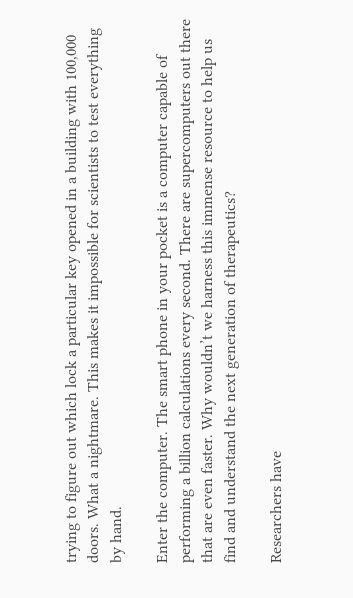trying to figure out which lock a particular key opened in a building with 100,000 doors. What a nightmare. This makes it impossible for scientists to test everything by hand.

Enter the computer. The smart phone in your pocket is a computer capable of performing a billion calculations every second. There are supercomputers out there that are even faster. Why wouldn’t we harness this immense resource to help us find and understand the next generation of therapeutics?

Researchers have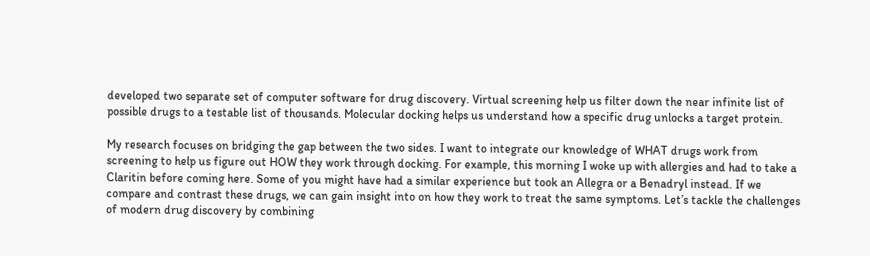developed two separate set of computer software for drug discovery. Virtual screening help us filter down the near infinite list of possible drugs to a testable list of thousands. Molecular docking helps us understand how a specific drug unlocks a target protein.

My research focuses on bridging the gap between the two sides. I want to integrate our knowledge of WHAT drugs work from screening to help us figure out HOW they work through docking. For example, this morning I woke up with allergies and had to take a Claritin before coming here. Some of you might have had a similar experience but took an Allegra or a Benadryl instead. If we compare and contrast these drugs, we can gain insight into on how they work to treat the same symptoms. Let’s tackle the challenges of modern drug discovery by combining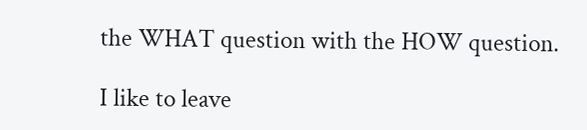the WHAT question with the HOW question.

I like to leave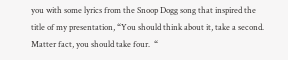you with some lyrics from the Snoop Dogg song that inspired the title of my presentation, “You should think about it, take a second. Matter fact, you should take four.  “